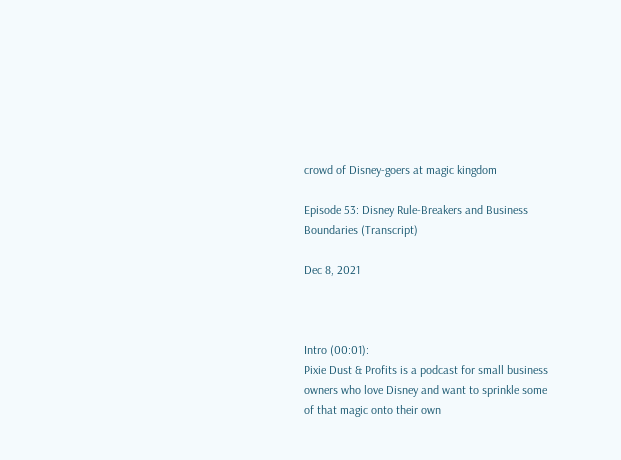crowd of Disney-goers at magic kingdom

Episode 53: Disney Rule-Breakers and Business Boundaries (Transcript)

Dec 8, 2021



Intro (00:01):
Pixie Dust & Profits is a podcast for small business owners who love Disney and want to sprinkle some of that magic onto their own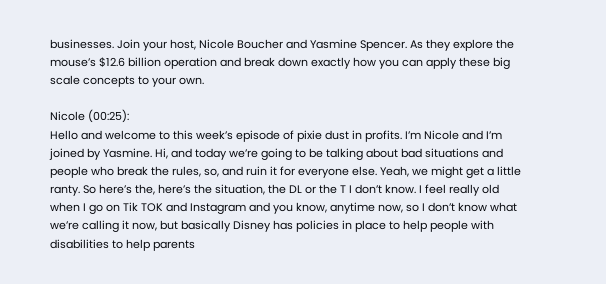businesses. Join your host, Nicole Boucher and Yasmine Spencer. As they explore the mouse’s $12.6 billion operation and break down exactly how you can apply these big scale concepts to your own.

Nicole (00:25):
Hello and welcome to this week’s episode of pixie dust in profits. I’m Nicole and I’m joined by Yasmine. Hi, and today we’re going to be talking about bad situations and people who break the rules, so, and ruin it for everyone else. Yeah, we might get a little ranty. So here’s the, here’s the situation, the DL or the T I don’t know. I feel really old when I go on Tik TOK and Instagram and you know, anytime now, so I don’t know what we’re calling it now, but basically Disney has policies in place to help people with disabilities to help parents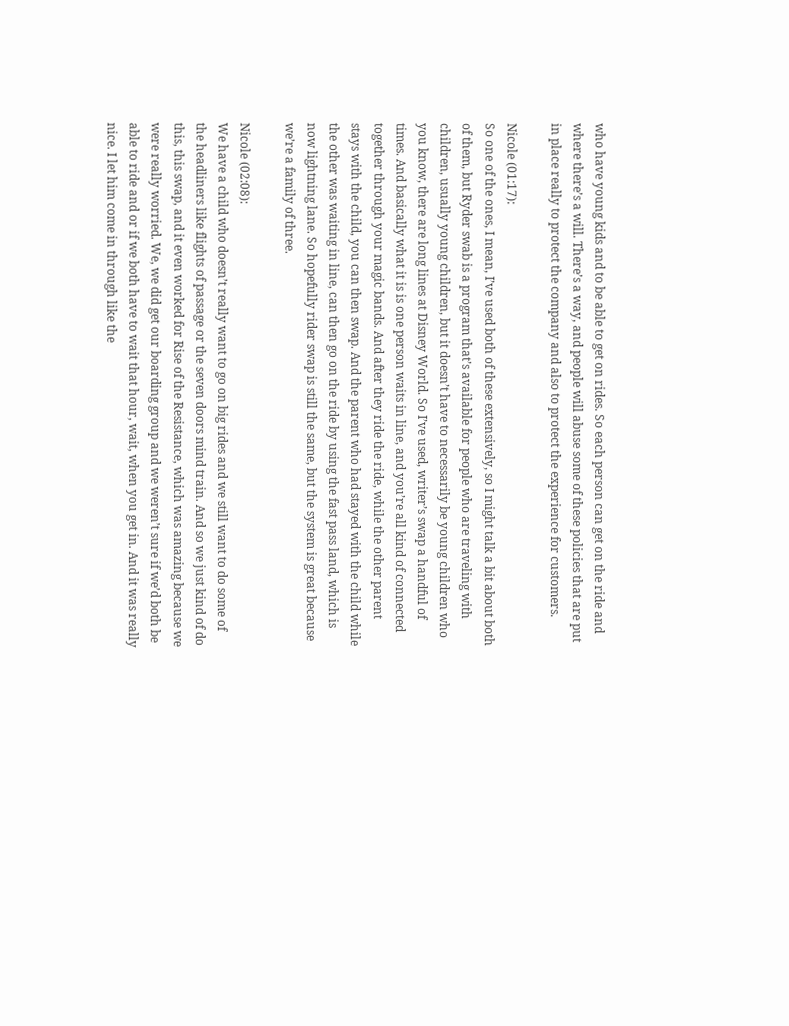who have young kids and to be able to get on rides. So each person can get on the ride and where there’s a will. There’s a way, and people will abuse some of these policies that are put in place really to protect the company and also to protect the experience for customers.

Nicole (01:17):
So one of the ones, I mean, I’ve used both of these extensively, so I might talk a bit about both of them, but Ryder swab is a program that’s available for people who are traveling with children, usually young children, but it doesn’t have to necessarily be young children who you know, there are long lines at Disney World. So I’ve used, writer’s swap a handful of times. And basically what it is is one person waits in line, and you’re all kind of connected together through your magic bands. And after they ride the ride, while the other parent stays with the child, you can then swap. And the parent who had stayed with the child while the other was waiting in line, can then go on the ride by using the fast pass land, which is now lightning lane. So hopefully rider swap is still the same, but the system is great because we’re a family of three.

Nicole (02:08):
We have a child who doesn’t really want to go on big rides and we still want to do some of the headliners like flights of passage or the seven doors mind train. And so we just kind of do this, this swap, and it even worked for Rise of the Resistance, which was amazing because we were really worried. We, we did get our boarding group and we weren’t sure if we’d both be able to ride and or if we both have to wait that hour, wait, when you get in. And it was really nice. I let him come in through like the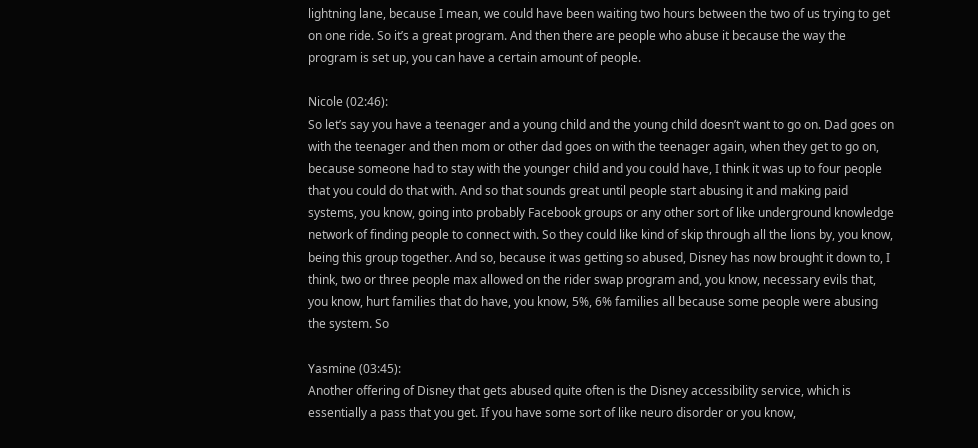lightning lane, because I mean, we could have been waiting two hours between the two of us trying to get on one ride. So it’s a great program. And then there are people who abuse it because the way the program is set up, you can have a certain amount of people.

Nicole (02:46):
So let’s say you have a teenager and a young child and the young child doesn’t want to go on. Dad goes on with the teenager and then mom or other dad goes on with the teenager again, when they get to go on, because someone had to stay with the younger child and you could have, I think it was up to four people that you could do that with. And so that sounds great until people start abusing it and making paid systems, you know, going into probably Facebook groups or any other sort of like underground knowledge network of finding people to connect with. So they could like kind of skip through all the lions by, you know, being this group together. And so, because it was getting so abused, Disney has now brought it down to, I think, two or three people max allowed on the rider swap program and, you know, necessary evils that, you know, hurt families that do have, you know, 5%, 6% families all because some people were abusing the system. So

Yasmine (03:45):
Another offering of Disney that gets abused quite often is the Disney accessibility service, which is essentially a pass that you get. If you have some sort of like neuro disorder or you know,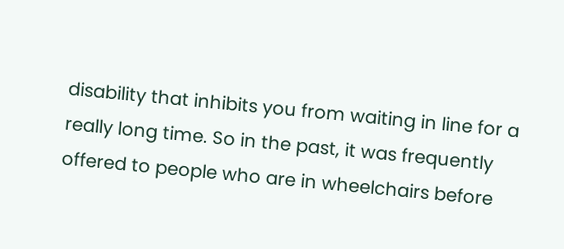disability that inhibits you from waiting in line for a really long time. So in the past, it was frequently offered to people who are in wheelchairs before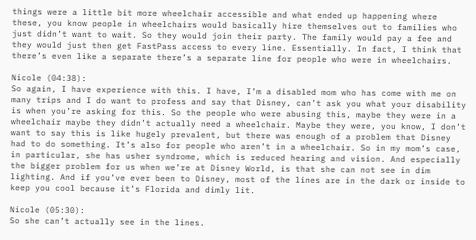things were a little bit more wheelchair accessible and what ended up happening where these, you know people in wheelchairs would basically hire themselves out to families who just didn’t want to wait. So they would join their party. The family would pay a fee and they would just then get FastPass access to every line. Essentially. In fact, I think that there’s even like a separate there’s a separate line for people who were in wheelchairs.

Nicole (04:38):
So again, I have experience with this. I have, I’m a disabled mom who has come with me on many trips and I do want to profess and say that Disney, can’t ask you what your disability is when you’re asking for this. So the people who were abusing this, maybe they were in a wheelchair maybe they didn’t actually need a wheelchair. Maybe they were, you know, I don’t want to say this is like hugely prevalent, but there was enough of a problem that Disney had to do something. It’s also for people who aren’t in a wheelchair. So in my mom’s case, in particular, she has usher syndrome, which is reduced hearing and vision. And especially the bigger problem for us when we’re at Disney World, is that she can not see in dim lighting. And if you’ve ever been to Disney, most of the lines are in the dark or inside to keep you cool because it’s Florida and dimly lit.

Nicole (05:30):
So she can’t actually see in the lines.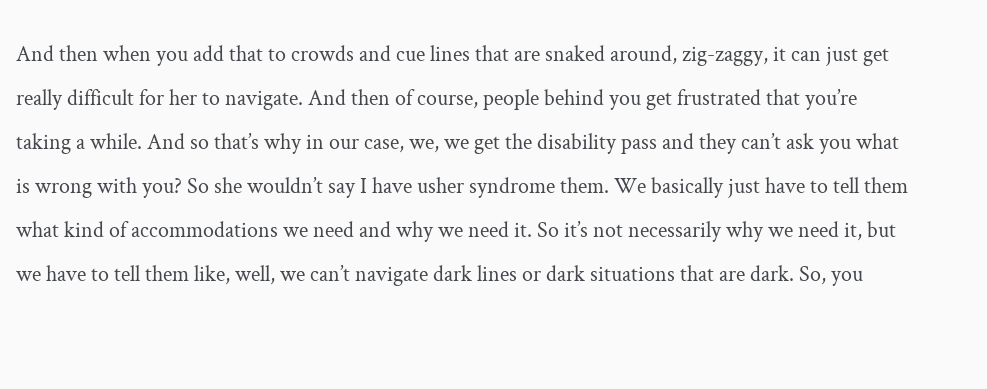And then when you add that to crowds and cue lines that are snaked around, zig-zaggy, it can just get really difficult for her to navigate. And then of course, people behind you get frustrated that you’re taking a while. And so that’s why in our case, we, we get the disability pass and they can’t ask you what is wrong with you? So she wouldn’t say I have usher syndrome them. We basically just have to tell them what kind of accommodations we need and why we need it. So it’s not necessarily why we need it, but we have to tell them like, well, we can’t navigate dark lines or dark situations that are dark. So, you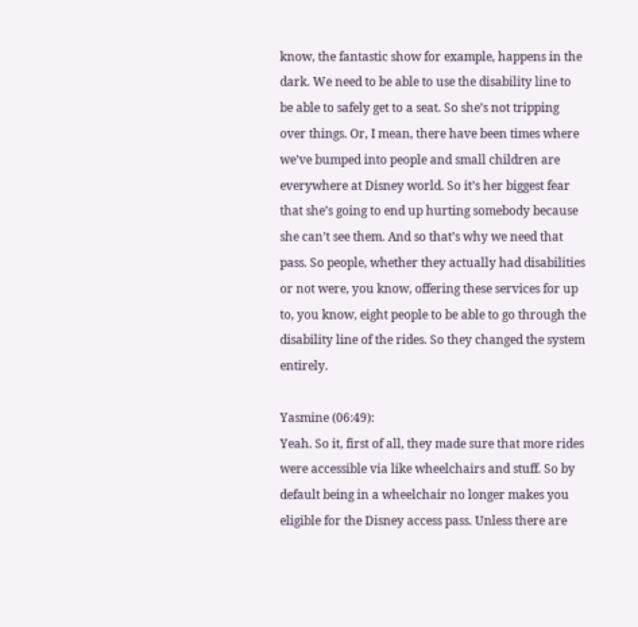know, the fantastic show for example, happens in the dark. We need to be able to use the disability line to be able to safely get to a seat. So she’s not tripping over things. Or, I mean, there have been times where we’ve bumped into people and small children are everywhere at Disney world. So it’s her biggest fear that she’s going to end up hurting somebody because she can’t see them. And so that’s why we need that pass. So people, whether they actually had disabilities or not were, you know, offering these services for up to, you know, eight people to be able to go through the disability line of the rides. So they changed the system entirely.

Yasmine (06:49):
Yeah. So it, first of all, they made sure that more rides were accessible via like wheelchairs and stuff. So by default being in a wheelchair no longer makes you eligible for the Disney access pass. Unless there are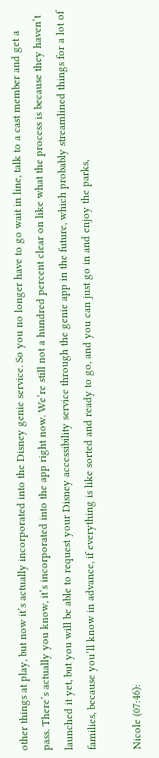other things at play, but now it’s actually incorporated into the Disney genie service. So you no longer have to go wait in line, talk to a cast member and get a pass. There’s actually you know, it’s incorporated into the app right now. We’re still not a hundred percent clear on like what the process is because they haven’t launched it yet, but you will be able to request your Disney accessibility service through the genie app in the future, which probably streamlined things for a lot of families, because you’ll know in advance, if everything is like sorted and ready to go, and you can just go in and enjoy the parks,

Nicole (07:46):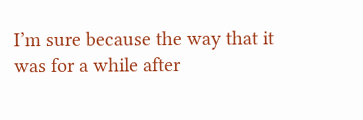I’m sure because the way that it was for a while after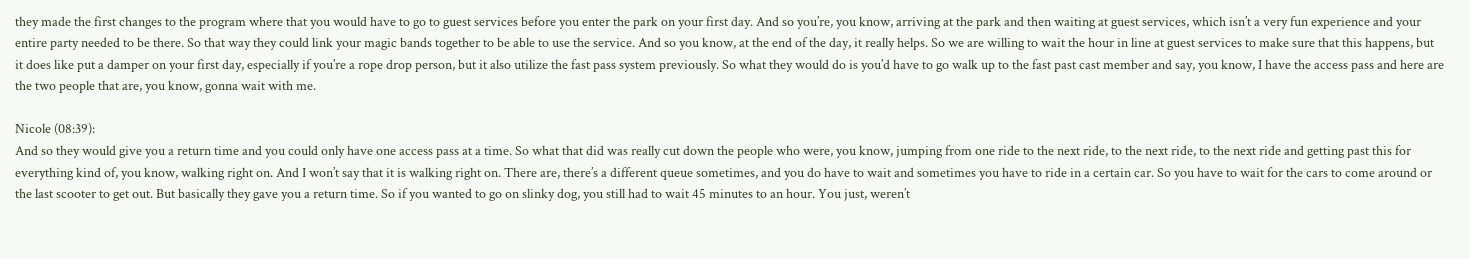they made the first changes to the program where that you would have to go to guest services before you enter the park on your first day. And so you’re, you know, arriving at the park and then waiting at guest services, which isn’t a very fun experience and your entire party needed to be there. So that way they could link your magic bands together to be able to use the service. And so you know, at the end of the day, it really helps. So we are willing to wait the hour in line at guest services to make sure that this happens, but it does like put a damper on your first day, especially if you’re a rope drop person, but it also utilize the fast pass system previously. So what they would do is you’d have to go walk up to the fast past cast member and say, you know, I have the access pass and here are the two people that are, you know, gonna wait with me.

Nicole (08:39):
And so they would give you a return time and you could only have one access pass at a time. So what that did was really cut down the people who were, you know, jumping from one ride to the next ride, to the next ride, to the next ride and getting past this for everything kind of, you know, walking right on. And I won’t say that it is walking right on. There are, there’s a different queue sometimes, and you do have to wait and sometimes you have to ride in a certain car. So you have to wait for the cars to come around or the last scooter to get out. But basically they gave you a return time. So if you wanted to go on slinky dog, you still had to wait 45 minutes to an hour. You just, weren’t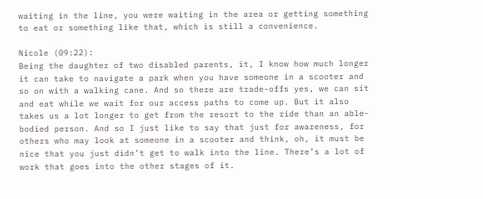waiting in the line, you were waiting in the area or getting something to eat or something like that, which is still a convenience.

Nicole (09:22):
Being the daughter of two disabled parents, it, I know how much longer it can take to navigate a park when you have someone in a scooter and so on with a walking cane. And so there are trade-offs yes, we can sit and eat while we wait for our access paths to come up. But it also takes us a lot longer to get from the resort to the ride than an able-bodied person. And so I just like to say that just for awareness, for others who may look at someone in a scooter and think, oh, it must be nice that you just didn’t get to walk into the line. There’s a lot of work that goes into the other stages of it.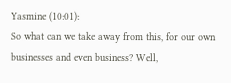Yasmine (10:01):
So what can we take away from this, for our own businesses and even business? Well,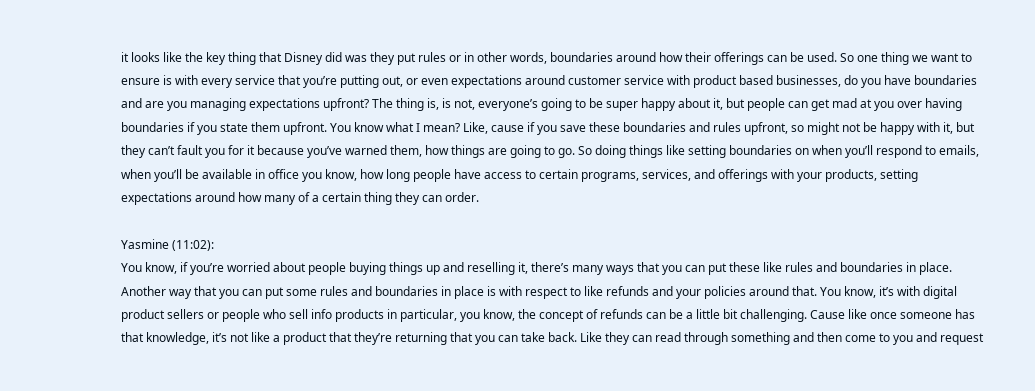it looks like the key thing that Disney did was they put rules or in other words, boundaries around how their offerings can be used. So one thing we want to ensure is with every service that you’re putting out, or even expectations around customer service with product based businesses, do you have boundaries and are you managing expectations upfront? The thing is, is not, everyone’s going to be super happy about it, but people can get mad at you over having boundaries if you state them upfront. You know what I mean? Like, cause if you save these boundaries and rules upfront, so might not be happy with it, but they can’t fault you for it because you’ve warned them, how things are going to go. So doing things like setting boundaries on when you’ll respond to emails, when you’ll be available in office you know, how long people have access to certain programs, services, and offerings with your products, setting expectations around how many of a certain thing they can order.

Yasmine (11:02):
You know, if you’re worried about people buying things up and reselling it, there’s many ways that you can put these like rules and boundaries in place. Another way that you can put some rules and boundaries in place is with respect to like refunds and your policies around that. You know, it’s with digital product sellers or people who sell info products in particular, you know, the concept of refunds can be a little bit challenging. Cause like once someone has that knowledge, it’s not like a product that they’re returning that you can take back. Like they can read through something and then come to you and request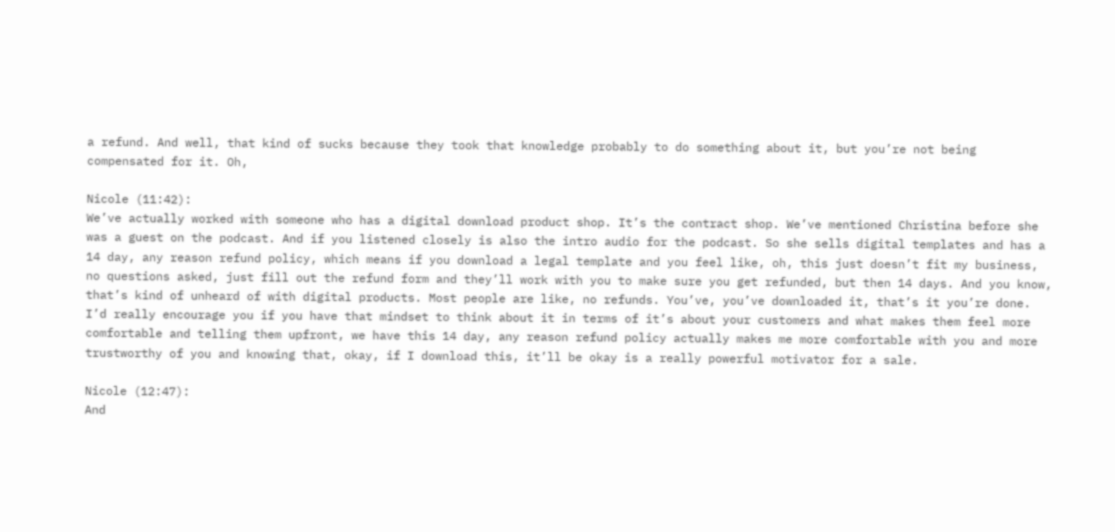a refund. And well, that kind of sucks because they took that knowledge probably to do something about it, but you’re not being compensated for it. Oh,

Nicole (11:42):
We’ve actually worked with someone who has a digital download product shop. It’s the contract shop. We’ve mentioned Christina before she was a guest on the podcast. And if you listened closely is also the intro audio for the podcast. So she sells digital templates and has a 14 day, any reason refund policy, which means if you download a legal template and you feel like, oh, this just doesn’t fit my business, no questions asked, just fill out the refund form and they’ll work with you to make sure you get refunded, but then 14 days. And you know, that’s kind of unheard of with digital products. Most people are like, no refunds. You’ve, you’ve downloaded it, that’s it you’re done. I’d really encourage you if you have that mindset to think about it in terms of it’s about your customers and what makes them feel more comfortable and telling them upfront, we have this 14 day, any reason refund policy actually makes me more comfortable with you and more trustworthy of you and knowing that, okay, if I download this, it’ll be okay is a really powerful motivator for a sale.

Nicole (12:47):
And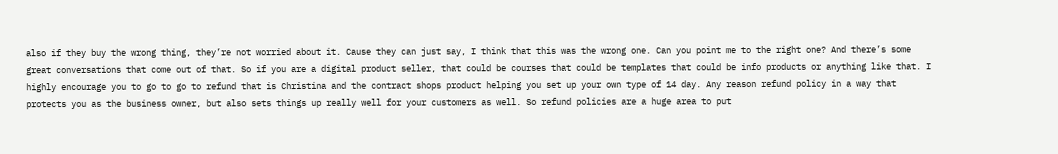also if they buy the wrong thing, they’re not worried about it. Cause they can just say, I think that this was the wrong one. Can you point me to the right one? And there’s some great conversations that come out of that. So if you are a digital product seller, that could be courses that could be templates that could be info products or anything like that. I highly encourage you to go to go to refund that is Christina and the contract shops product helping you set up your own type of 14 day. Any reason refund policy in a way that protects you as the business owner, but also sets things up really well for your customers as well. So refund policies are a huge area to put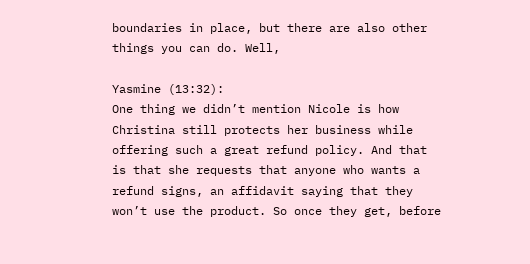boundaries in place, but there are also other things you can do. Well,

Yasmine (13:32):
One thing we didn’t mention Nicole is how Christina still protects her business while offering such a great refund policy. And that is that she requests that anyone who wants a refund signs, an affidavit saying that they won’t use the product. So once they get, before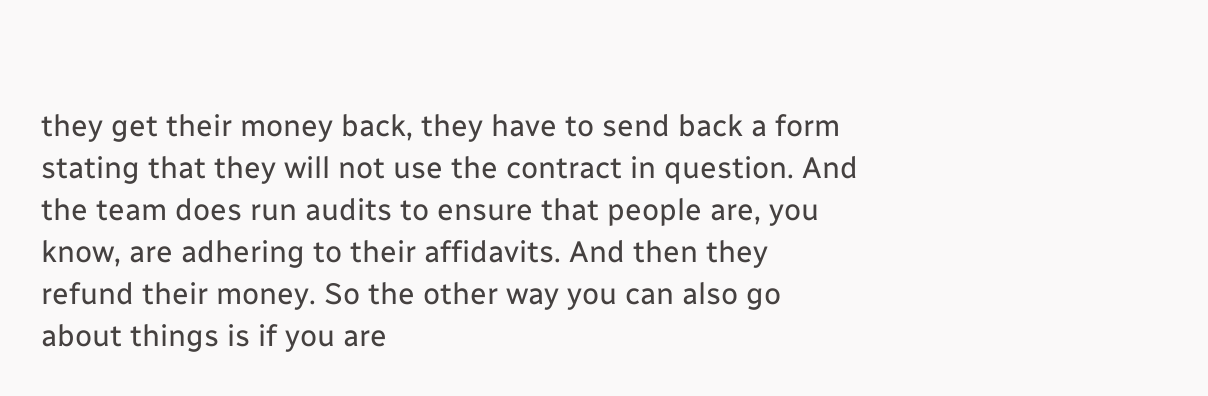they get their money back, they have to send back a form stating that they will not use the contract in question. And the team does run audits to ensure that people are, you know, are adhering to their affidavits. And then they refund their money. So the other way you can also go about things is if you are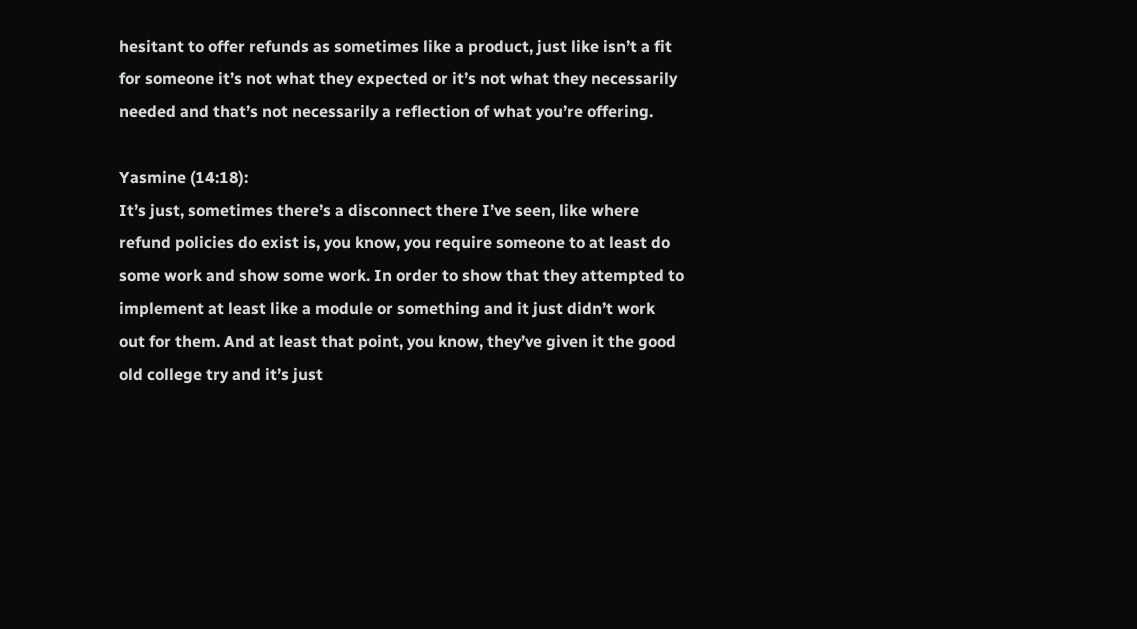hesitant to offer refunds as sometimes like a product, just like isn’t a fit for someone it’s not what they expected or it’s not what they necessarily needed and that’s not necessarily a reflection of what you’re offering.

Yasmine (14:18):
It’s just, sometimes there’s a disconnect there I’ve seen, like where refund policies do exist is, you know, you require someone to at least do some work and show some work. In order to show that they attempted to implement at least like a module or something and it just didn’t work out for them. And at least that point, you know, they’ve given it the good old college try and it’s just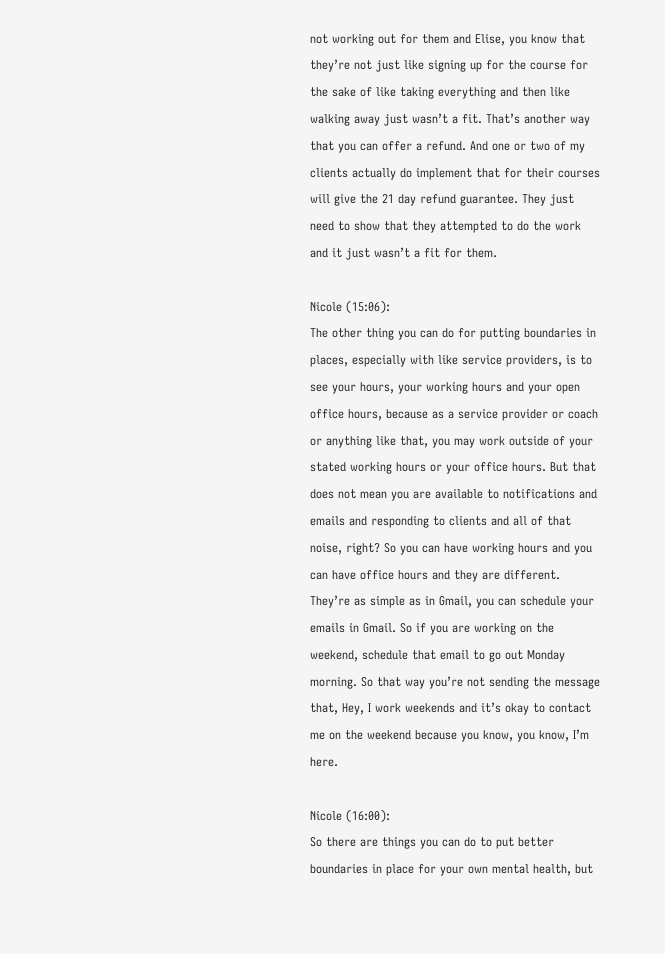not working out for them and Elise, you know that they’re not just like signing up for the course for the sake of like taking everything and then like walking away just wasn’t a fit. That’s another way that you can offer a refund. And one or two of my clients actually do implement that for their courses will give the 21 day refund guarantee. They just need to show that they attempted to do the work and it just wasn’t a fit for them.

Nicole (15:06):
The other thing you can do for putting boundaries in places, especially with like service providers, is to see your hours, your working hours and your open office hours, because as a service provider or coach or anything like that, you may work outside of your stated working hours or your office hours. But that does not mean you are available to notifications and emails and responding to clients and all of that noise, right? So you can have working hours and you can have office hours and they are different. They’re as simple as in Gmail, you can schedule your emails in Gmail. So if you are working on the weekend, schedule that email to go out Monday morning. So that way you’re not sending the message that, Hey, I work weekends and it’s okay to contact me on the weekend because you know, you know, I’m here.

Nicole (16:00):
So there are things you can do to put better boundaries in place for your own mental health, but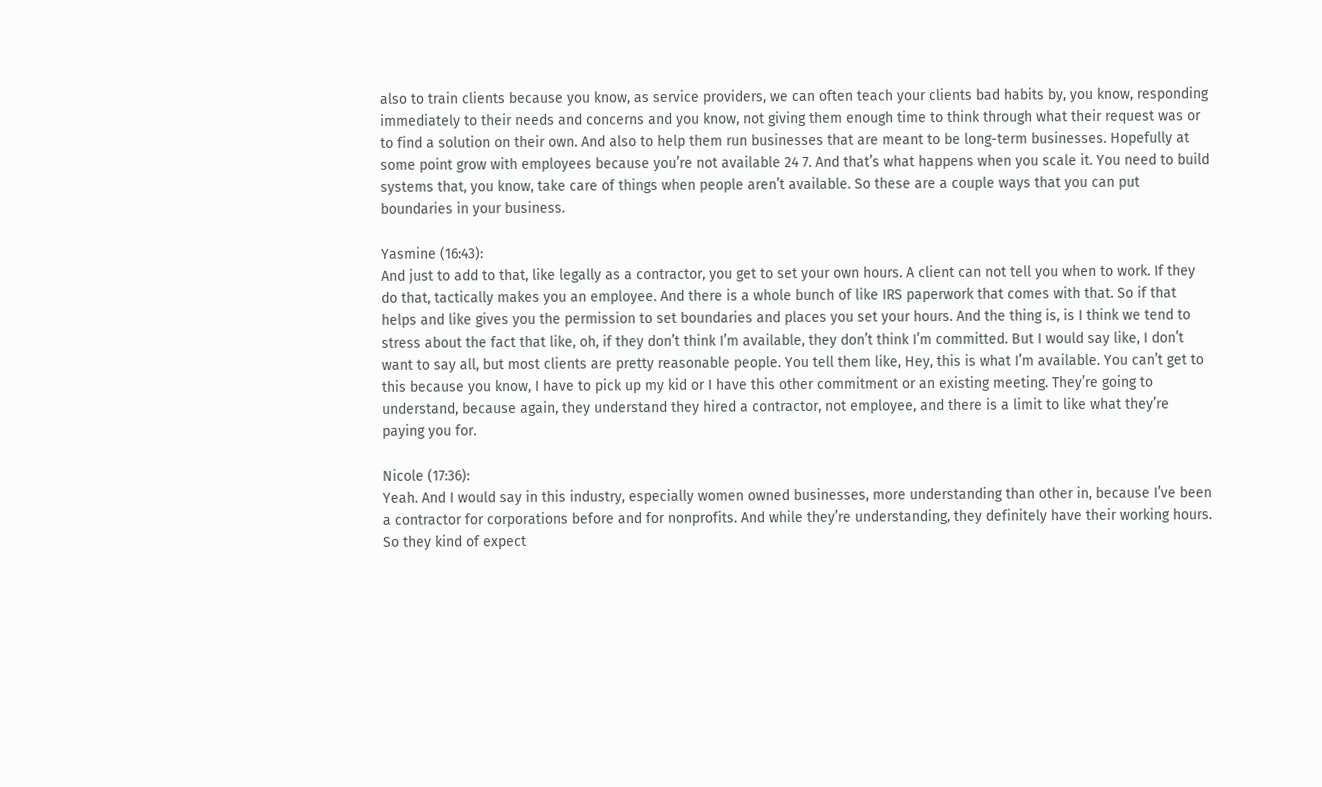also to train clients because you know, as service providers, we can often teach your clients bad habits by, you know, responding immediately to their needs and concerns and you know, not giving them enough time to think through what their request was or to find a solution on their own. And also to help them run businesses that are meant to be long-term businesses. Hopefully at some point grow with employees because you’re not available 24 7. And that’s what happens when you scale it. You need to build systems that, you know, take care of things when people aren’t available. So these are a couple ways that you can put boundaries in your business.

Yasmine (16:43):
And just to add to that, like legally as a contractor, you get to set your own hours. A client can not tell you when to work. If they do that, tactically makes you an employee. And there is a whole bunch of like IRS paperwork that comes with that. So if that helps and like gives you the permission to set boundaries and places you set your hours. And the thing is, is I think we tend to stress about the fact that like, oh, if they don’t think I’m available, they don’t think I’m committed. But I would say like, I don’t want to say all, but most clients are pretty reasonable people. You tell them like, Hey, this is what I’m available. You can’t get to this because you know, I have to pick up my kid or I have this other commitment or an existing meeting. They’re going to understand, because again, they understand they hired a contractor, not employee, and there is a limit to like what they’re paying you for.

Nicole (17:36):
Yeah. And I would say in this industry, especially women owned businesses, more understanding than other in, because I’ve been a contractor for corporations before and for nonprofits. And while they’re understanding, they definitely have their working hours. So they kind of expect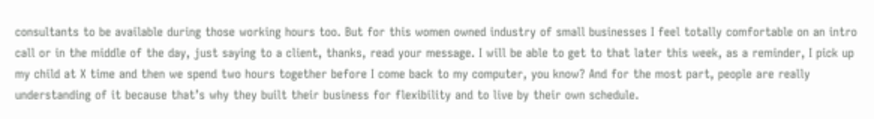consultants to be available during those working hours too. But for this women owned industry of small businesses I feel totally comfortable on an intro call or in the middle of the day, just saying to a client, thanks, read your message. I will be able to get to that later this week, as a reminder, I pick up my child at X time and then we spend two hours together before I come back to my computer, you know? And for the most part, people are really understanding of it because that’s why they built their business for flexibility and to live by their own schedule.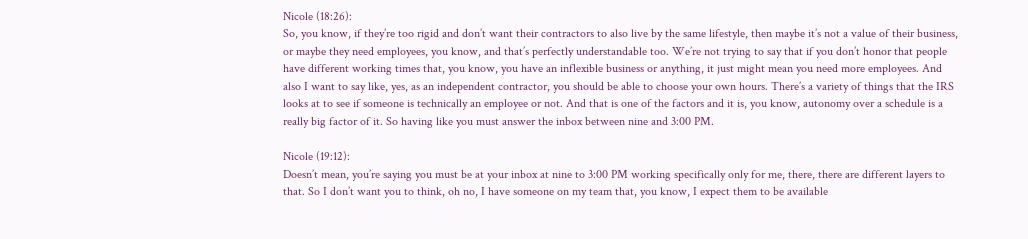Nicole (18:26):
So, you know, if they’re too rigid and don’t want their contractors to also live by the same lifestyle, then maybe it’s not a value of their business, or maybe they need employees, you know, and that’s perfectly understandable too. We’re not trying to say that if you don’t honor that people have different working times that, you know, you have an inflexible business or anything, it just might mean you need more employees. And also I want to say like, yes, as an independent contractor, you should be able to choose your own hours. There’s a variety of things that the IRS looks at to see if someone is technically an employee or not. And that is one of the factors and it is, you know, autonomy over a schedule is a really big factor of it. So having like you must answer the inbox between nine and 3:00 PM.

Nicole (19:12):
Doesn’t mean, you’re saying you must be at your inbox at nine to 3:00 PM working specifically only for me, there, there are different layers to that. So I don’t want you to think, oh no, I have someone on my team that, you know, I expect them to be available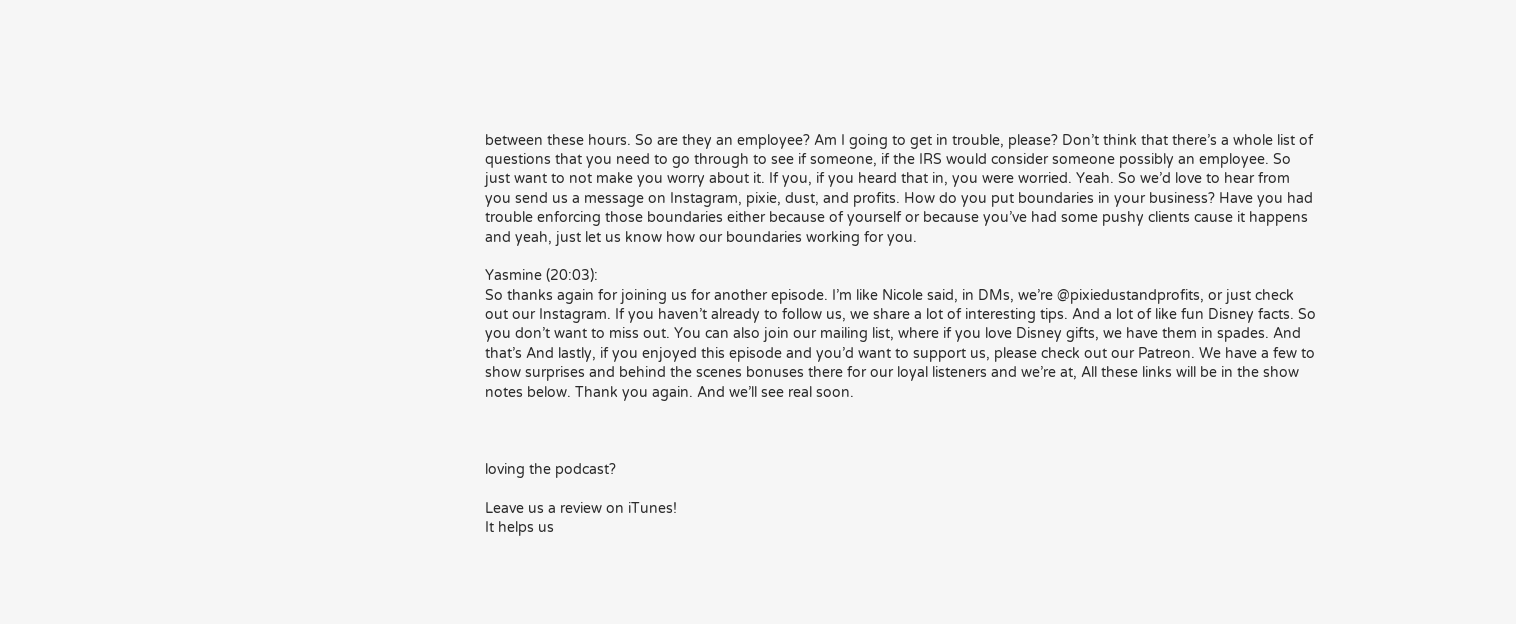between these hours. So are they an employee? Am I going to get in trouble, please? Don’t think that there’s a whole list of questions that you need to go through to see if someone, if the IRS would consider someone possibly an employee. So just want to not make you worry about it. If you, if you heard that in, you were worried. Yeah. So we’d love to hear from you send us a message on Instagram, pixie, dust, and profits. How do you put boundaries in your business? Have you had trouble enforcing those boundaries either because of yourself or because you’ve had some pushy clients cause it happens and yeah, just let us know how our boundaries working for you.

Yasmine (20:03):
So thanks again for joining us for another episode. I’m like Nicole said, in DMs, we’re @pixiedustandprofits, or just check out our Instagram. If you haven’t already to follow us, we share a lot of interesting tips. And a lot of like fun Disney facts. So you don’t want to miss out. You can also join our mailing list, where if you love Disney gifts, we have them in spades. And that’s And lastly, if you enjoyed this episode and you’d want to support us, please check out our Patreon. We have a few to show surprises and behind the scenes bonuses there for our loyal listeners and we’re at, All these links will be in the show notes below. Thank you again. And we’ll see real soon.



loving the podcast?

Leave us a review on iTunes!
It helps us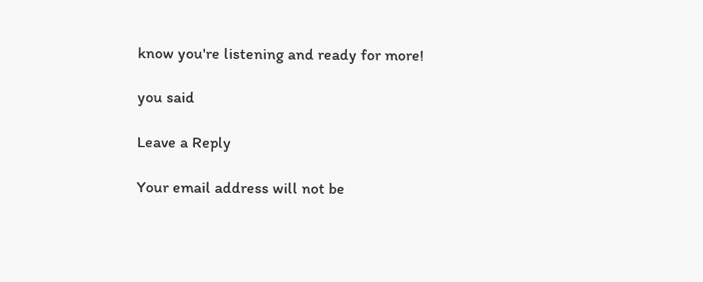know you're listening and ready for more!

you said

Leave a Reply

Your email address will not be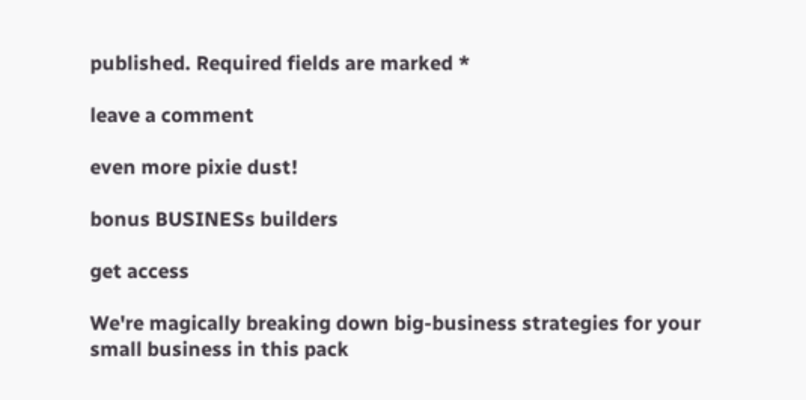published. Required fields are marked *

leave a comment

even more pixie dust!

bonus BUSINESs builders

get access

We're magically breaking down big-business strategies for your small business in this pack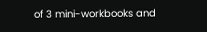of 3 mini-workbooks and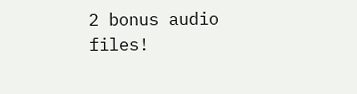2 bonus audio files!